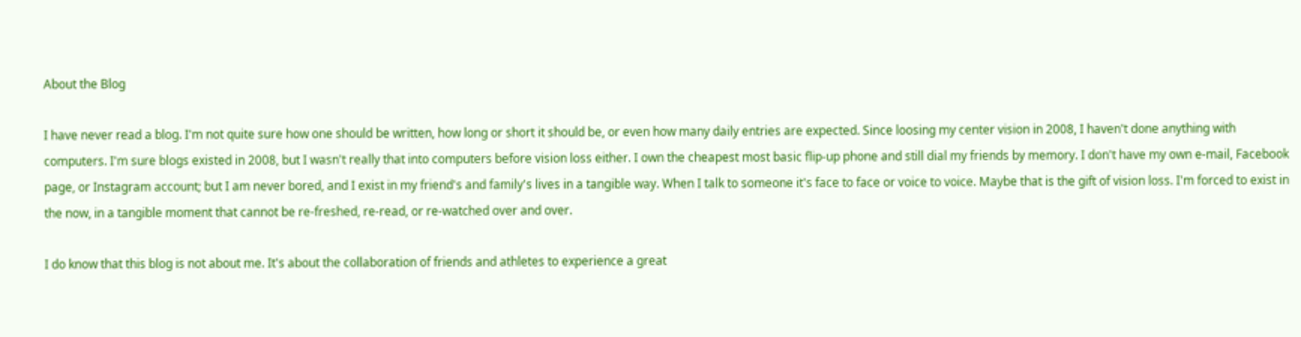About the Blog

I have never read a blog. I'm not quite sure how one should be written, how long or short it should be, or even how many daily entries are expected. Since loosing my center vision in 2008, I haven't done anything with computers. I'm sure blogs existed in 2008, but I wasn't really that into computers before vision loss either. I own the cheapest most basic flip-up phone and still dial my friends by memory. I don't have my own e-mail, Facebook page, or Instagram account; but I am never bored, and I exist in my friend's and family's lives in a tangible way. When I talk to someone it's face to face or voice to voice. Maybe that is the gift of vision loss. I'm forced to exist in the now, in a tangible moment that cannot be re-freshed, re-read, or re-watched over and over.

I do know that this blog is not about me. It's about the collaboration of friends and athletes to experience a great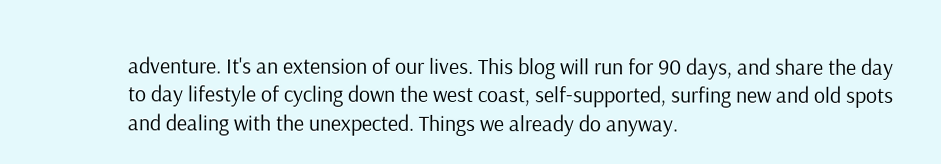adventure. It's an extension of our lives. This blog will run for 90 days, and share the day to day lifestyle of cycling down the west coast, self-supported, surfing new and old spots and dealing with the unexpected. Things we already do anyway.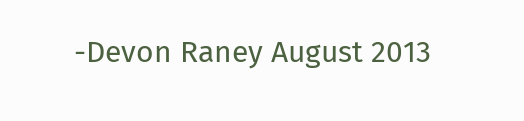-Devon Raney August 2013